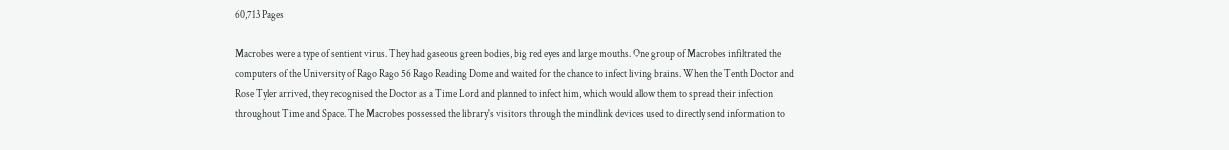60,713 Pages

Macrobes were a type of sentient virus. They had gaseous green bodies, big red eyes and large mouths. One group of Macrobes infiltrated the computers of the University of Rago Rago 56 Rago Reading Dome and waited for the chance to infect living brains. When the Tenth Doctor and Rose Tyler arrived, they recognised the Doctor as a Time Lord and planned to infect him, which would allow them to spread their infection throughout Time and Space. The Macrobes possessed the library's visitors through the mindlink devices used to directly send information to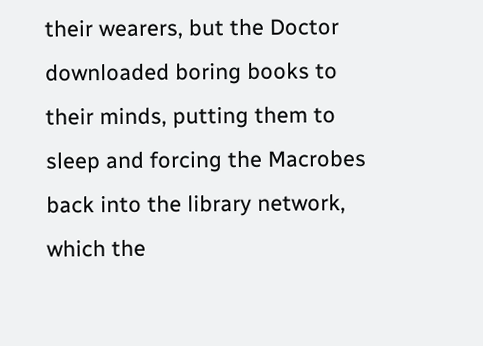their wearers, but the Doctor downloaded boring books to their minds, putting them to sleep and forcing the Macrobes back into the library network, which the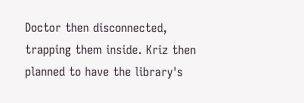Doctor then disconnected, trapping them inside. Kriz then planned to have the library's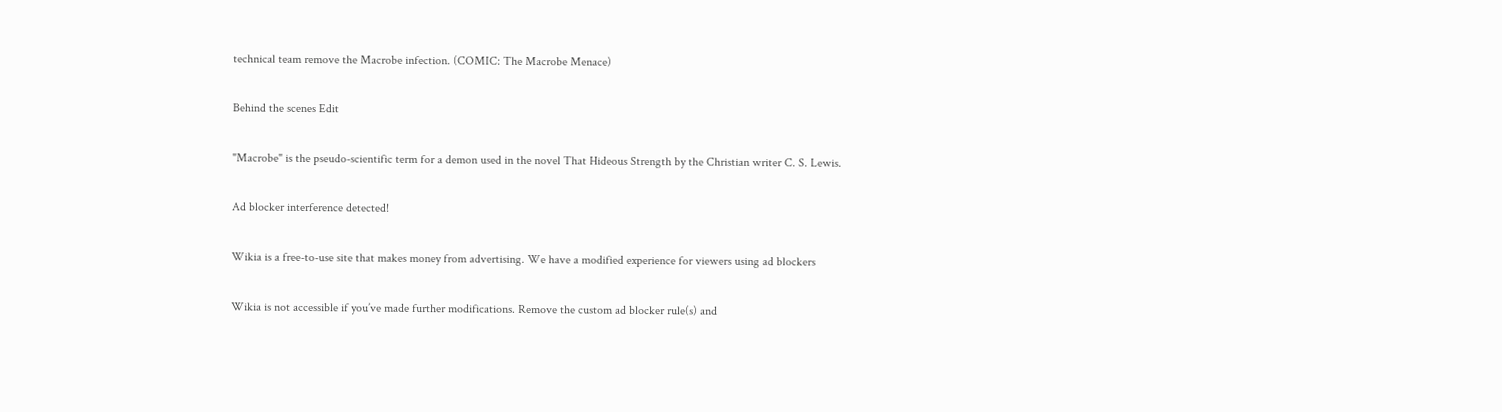technical team remove the Macrobe infection. (COMIC: The Macrobe Menace)

Behind the scenes Edit

"Macrobe" is the pseudo-scientific term for a demon used in the novel That Hideous Strength by the Christian writer C. S. Lewis.

Ad blocker interference detected!

Wikia is a free-to-use site that makes money from advertising. We have a modified experience for viewers using ad blockers

Wikia is not accessible if you’ve made further modifications. Remove the custom ad blocker rule(s) and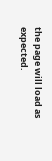the page will load as expected.